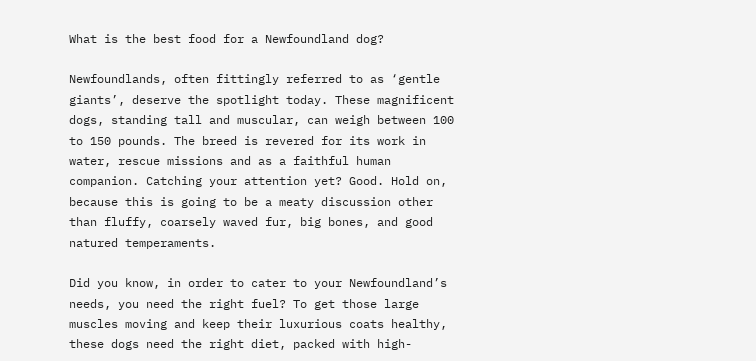What is the best food for a Newfoundland dog?

Newfoundlands, often fittingly referred to as ‘gentle giants’, deserve the spotlight today. These magnificent dogs, standing tall and muscular, can weigh between 100 to 150 pounds. The breed is revered for its work in water, rescue missions and as a faithful human companion. Catching your attention yet? Good. Hold on, because this is going to be a meaty discussion other than fluffy, coarsely waved fur, big bones, and good natured temperaments.

Did you know, in order to cater to your Newfoundland’s needs, you need the right fuel? To get those large muscles moving and keep their luxurious coats healthy, these dogs need the right diet, packed with high-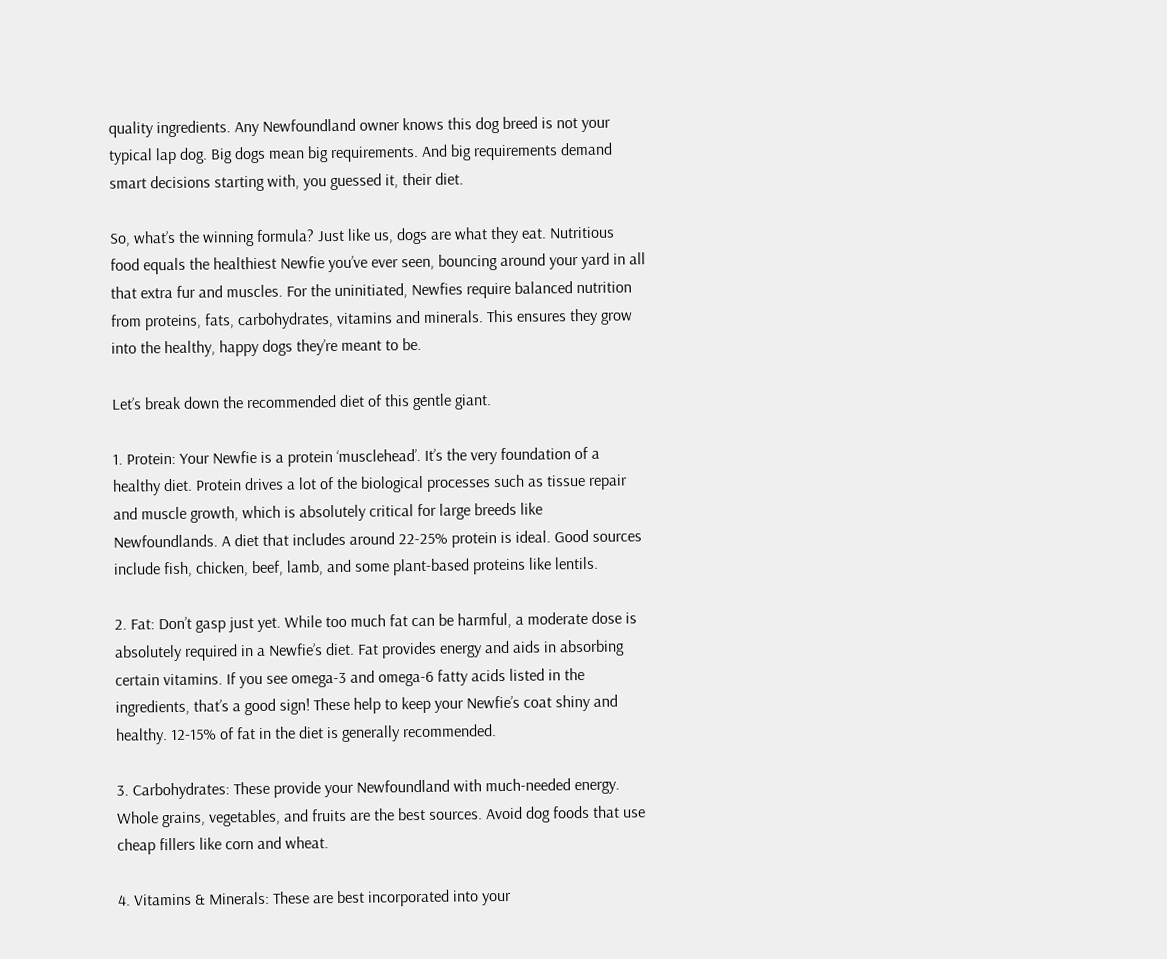quality ingredients. Any Newfoundland owner knows this dog breed is not your typical lap dog. Big dogs mean big requirements. And big requirements demand smart decisions starting with, you guessed it, their diet.

So, what’s the winning formula? Just like us, dogs are what they eat. Nutritious food equals the healthiest Newfie you’ve ever seen, bouncing around your yard in all that extra fur and muscles. For the uninitiated, Newfies require balanced nutrition from proteins, fats, carbohydrates, vitamins and minerals. This ensures they grow into the healthy, happy dogs they’re meant to be.

Let’s break down the recommended diet of this gentle giant.

1. Protein: Your Newfie is a protein ‘musclehead’. It’s the very foundation of a healthy diet. Protein drives a lot of the biological processes such as tissue repair and muscle growth, which is absolutely critical for large breeds like Newfoundlands. A diet that includes around 22-25% protein is ideal. Good sources include fish, chicken, beef, lamb, and some plant-based proteins like lentils.

2. Fat: Don’t gasp just yet. While too much fat can be harmful, a moderate dose is absolutely required in a Newfie’s diet. Fat provides energy and aids in absorbing certain vitamins. If you see omega-3 and omega-6 fatty acids listed in the ingredients, that’s a good sign! These help to keep your Newfie’s coat shiny and healthy. 12-15% of fat in the diet is generally recommended.

3. Carbohydrates: These provide your Newfoundland with much-needed energy. Whole grains, vegetables, and fruits are the best sources. Avoid dog foods that use cheap fillers like corn and wheat.

4. Vitamins & Minerals: These are best incorporated into your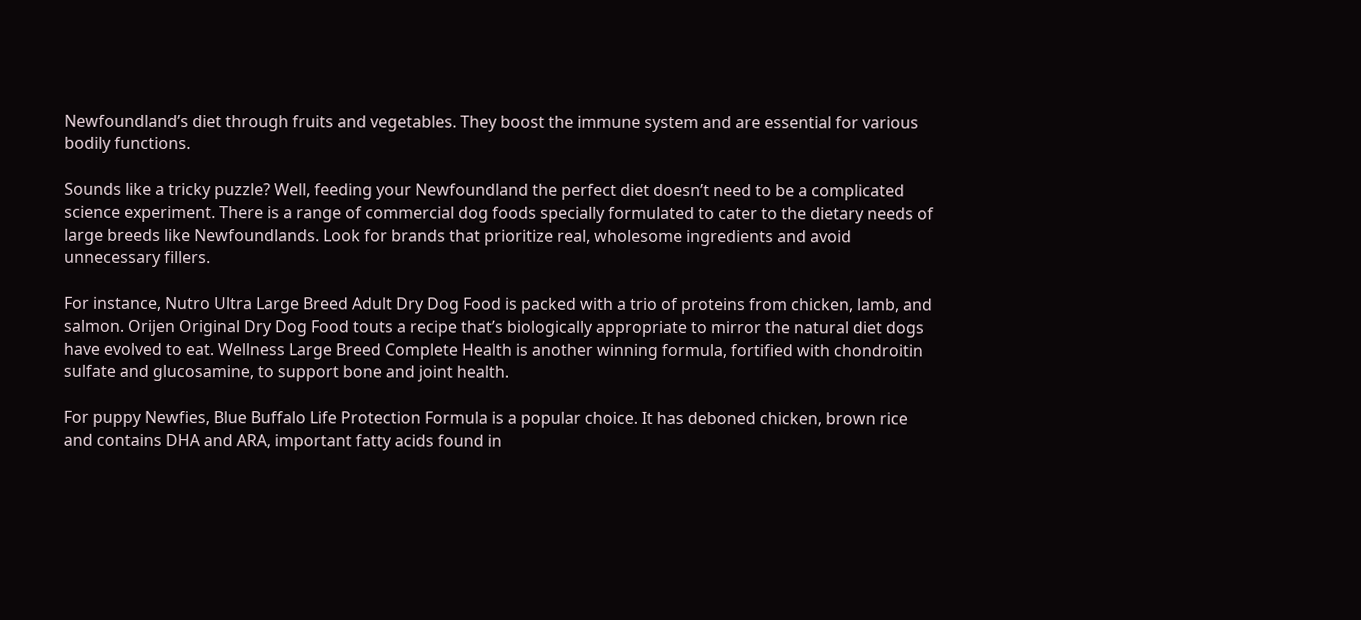Newfoundland’s diet through fruits and vegetables. They boost the immune system and are essential for various bodily functions.

Sounds like a tricky puzzle? Well, feeding your Newfoundland the perfect diet doesn’t need to be a complicated science experiment. There is a range of commercial dog foods specially formulated to cater to the dietary needs of large breeds like Newfoundlands. Look for brands that prioritize real, wholesome ingredients and avoid unnecessary fillers.

For instance, Nutro Ultra Large Breed Adult Dry Dog Food is packed with a trio of proteins from chicken, lamb, and salmon. Orijen Original Dry Dog Food touts a recipe that’s biologically appropriate to mirror the natural diet dogs have evolved to eat. Wellness Large Breed Complete Health is another winning formula, fortified with chondroitin sulfate and glucosamine, to support bone and joint health.

For puppy Newfies, Blue Buffalo Life Protection Formula is a popular choice. It has deboned chicken, brown rice and contains DHA and ARA, important fatty acids found in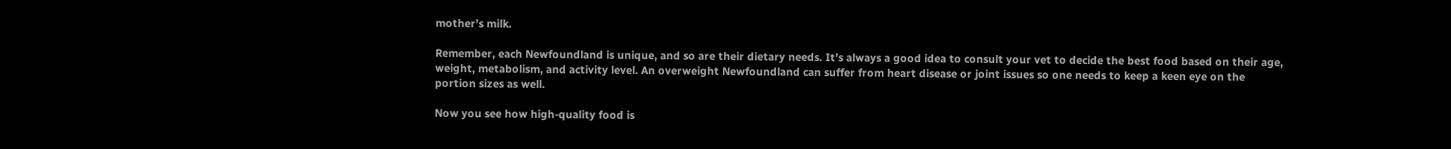mother’s milk.

Remember, each Newfoundland is unique, and so are their dietary needs. It’s always a good idea to consult your vet to decide the best food based on their age, weight, metabolism, and activity level. An overweight Newfoundland can suffer from heart disease or joint issues so one needs to keep a keen eye on the portion sizes as well.

Now you see how high-quality food is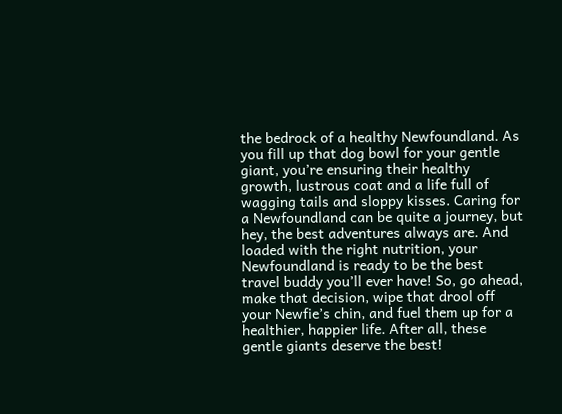the bedrock of a healthy Newfoundland. As you fill up that dog bowl for your gentle giant, you’re ensuring their healthy growth, lustrous coat and a life full of wagging tails and sloppy kisses. Caring for a Newfoundland can be quite a journey, but hey, the best adventures always are. And loaded with the right nutrition, your Newfoundland is ready to be the best travel buddy you’ll ever have! So, go ahead, make that decision, wipe that drool off your Newfie’s chin, and fuel them up for a healthier, happier life. After all, these gentle giants deserve the best!